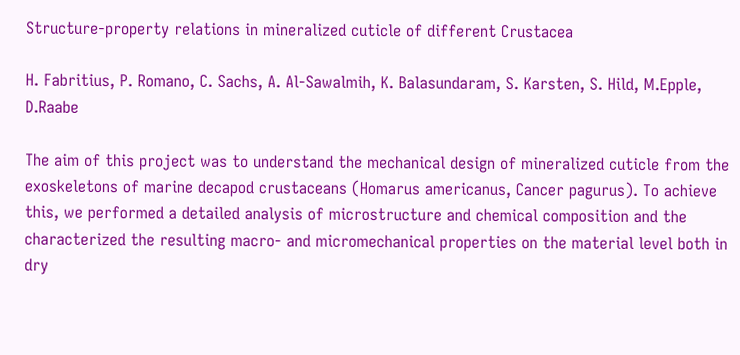Structure-property relations in mineralized cuticle of different Crustacea

H. Fabritius, P. Romano, C. Sachs, A. Al-Sawalmih, K. Balasundaram, S. Karsten, S. Hild, M.Epple, D.Raabe

The aim of this project was to understand the mechanical design of mineralized cuticle from the exoskeletons of marine decapod crustaceans (Homarus americanus, Cancer pagurus). To achieve this, we performed a detailed analysis of microstructure and chemical composition and the characterized the resulting macro- and micromechanical properties on the material level both in dry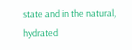state and in the natural, hydrated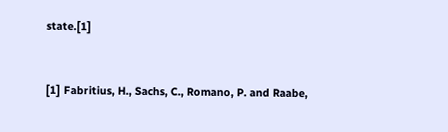state.[1]


[1] Fabritius, H., Sachs, C., Romano, P. and Raabe,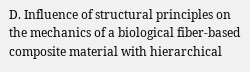D. Influence of structural principles on the mechanics of a biological fiber-based composite material with hierarchical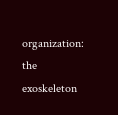organization: the exoskeleton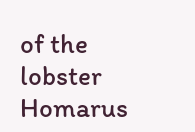of the lobster Homarus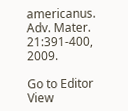americanus. Adv. Mater. 21:391-400, 2009.

Go to Editor View